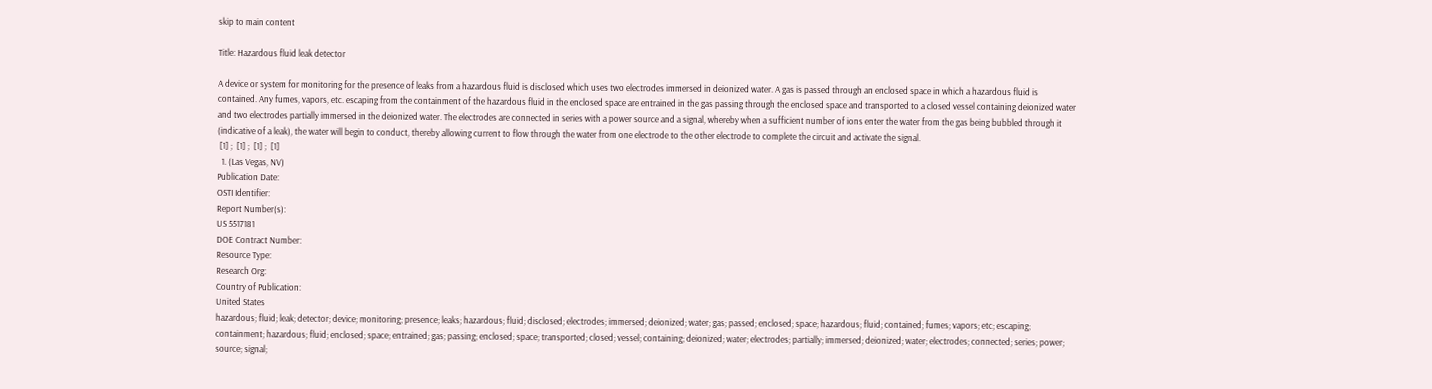skip to main content

Title: Hazardous fluid leak detector

A device or system for monitoring for the presence of leaks from a hazardous fluid is disclosed which uses two electrodes immersed in deionized water. A gas is passed through an enclosed space in which a hazardous fluid is contained. Any fumes, vapors, etc. escaping from the containment of the hazardous fluid in the enclosed space are entrained in the gas passing through the enclosed space and transported to a closed vessel containing deionized water and two electrodes partially immersed in the deionized water. The electrodes are connected in series with a power source and a signal, whereby when a sufficient number of ions enter the water from the gas being bubbled through it (indicative of a leak), the water will begin to conduct, thereby allowing current to flow through the water from one electrode to the other electrode to complete the circuit and activate the signal.
 [1] ;  [1] ;  [1] ;  [1]
  1. (Las Vegas, NV)
Publication Date:
OSTI Identifier:
Report Number(s):
US 5517181
DOE Contract Number:
Resource Type:
Research Org:
Country of Publication:
United States
hazardous; fluid; leak; detector; device; monitoring; presence; leaks; hazardous; fluid; disclosed; electrodes; immersed; deionized; water; gas; passed; enclosed; space; hazardous; fluid; contained; fumes; vapors; etc; escaping; containment; hazardous; fluid; enclosed; space; entrained; gas; passing; enclosed; space; transported; closed; vessel; containing; deionized; water; electrodes; partially; immersed; deionized; water; electrodes; connected; series; power; source; signal;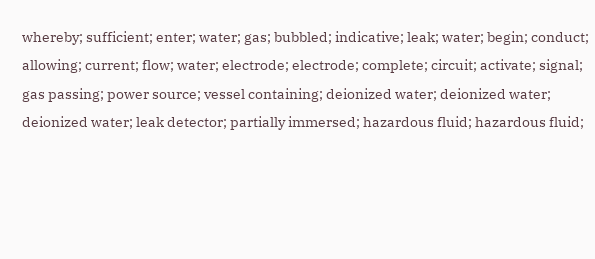whereby; sufficient; enter; water; gas; bubbled; indicative; leak; water; begin; conduct; allowing; current; flow; water; electrode; electrode; complete; circuit; activate; signal; gas passing; power source; vessel containing; deionized water; deionized water; deionized water; leak detector; partially immersed; hazardous fluid; hazardous fluid;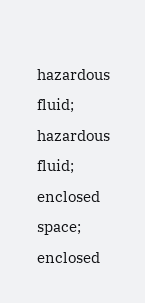hazardous fluid; hazardous fluid; enclosed space; enclosed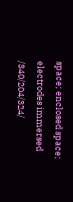space; enclosed space; electrodes immersed /340/204/324/